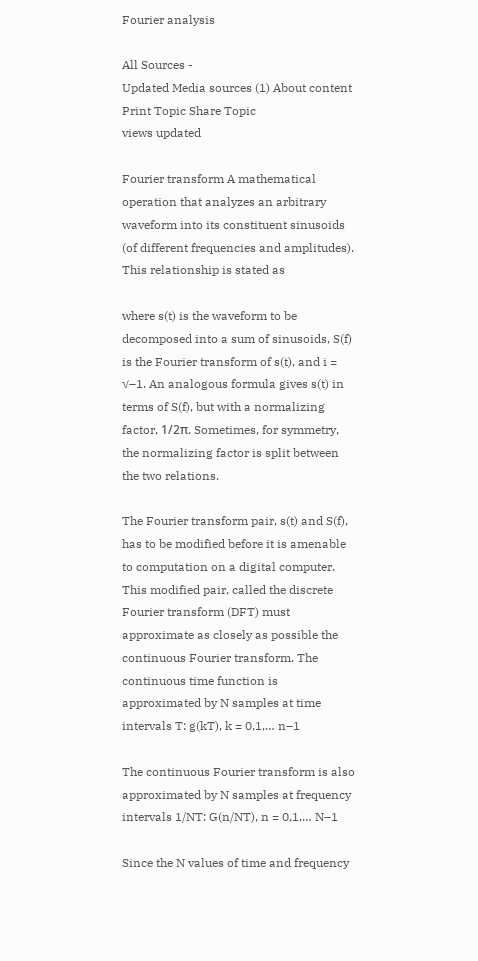Fourier analysis

All Sources -
Updated Media sources (1) About content Print Topic Share Topic
views updated

Fourier transform A mathematical operation that analyzes an arbitrary waveform into its constituent sinusoids (of different frequencies and amplitudes). This relationship is stated as

where s(t) is the waveform to be decomposed into a sum of sinusoids, S(f) is the Fourier transform of s(t), and i = √–1. An analogous formula gives s(t) in terms of S(f), but with a normalizing factor, 1/2π. Sometimes, for symmetry, the normalizing factor is split between the two relations.

The Fourier transform pair, s(t) and S(f), has to be modified before it is amenable to computation on a digital computer. This modified pair, called the discrete Fourier transform (DFT) must approximate as closely as possible the continuous Fourier transform. The continuous time function is approximated by N samples at time intervals T: g(kT), k = 0,1,… n–1

The continuous Fourier transform is also approximated by N samples at frequency intervals 1/NT: G(n/NT), n = 0,1,… N–1

Since the N values of time and frequency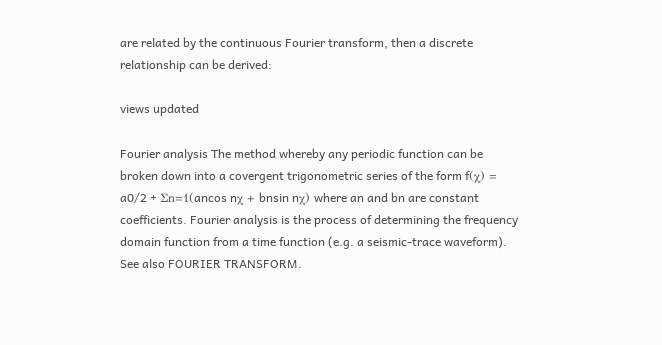are related by the continuous Fourier transform, then a discrete relationship can be derived:

views updated

Fourier analysis The method whereby any periodic function can be broken down into a covergent trigonometric series of the form f(χ) = a0/2 + Σn=1(ancos nχ + bnsin nχ) where an and bn are constant coefficients. Fourier analysis is the process of determining the frequency domain function from a time function (e.g. a seismic-trace waveform). See also FOURIER TRANSFORM.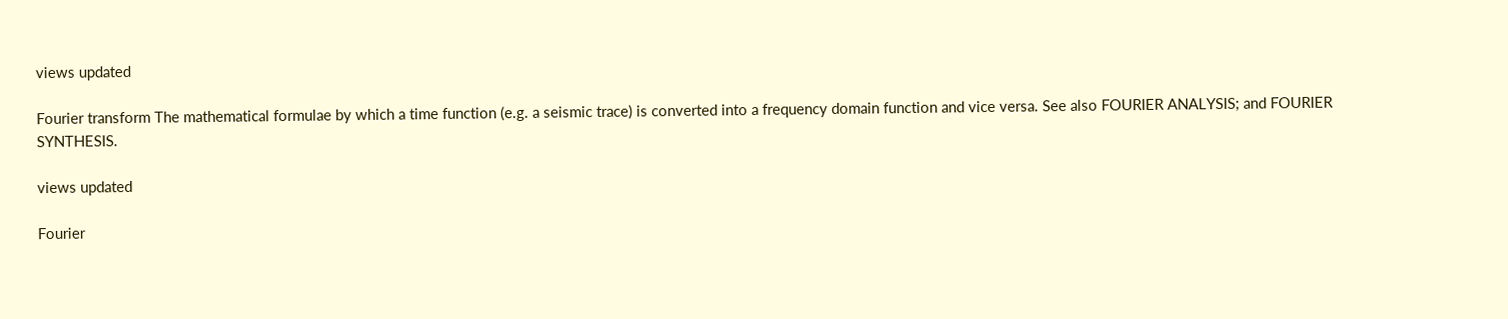views updated

Fourier transform The mathematical formulae by which a time function (e.g. a seismic trace) is converted into a frequency domain function and vice versa. See also FOURIER ANALYSIS; and FOURIER SYNTHESIS.

views updated

Fourier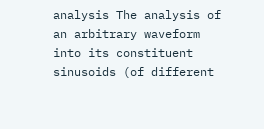analysis The analysis of an arbitrary waveform into its constituent sinusoids (of different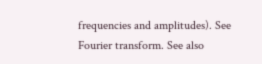frequencies and amplitudes). See Fourier transform. See also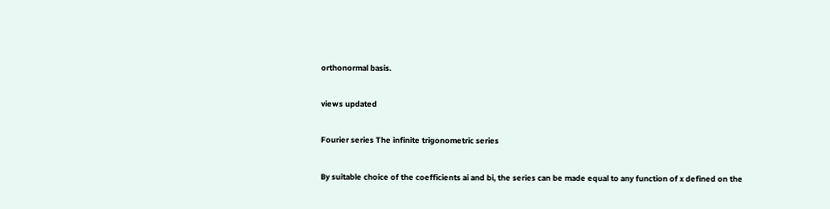orthonormal basis.

views updated

Fourier series The infinite trigonometric series

By suitable choice of the coefficients ai and bi, the series can be made equal to any function of x defined on the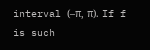interval (–π, π). If f is such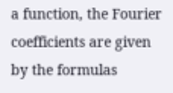a function, the Fourier coefficients are given by the formulas